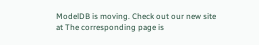ModelDB is moving. Check out our new site at The corresponding page is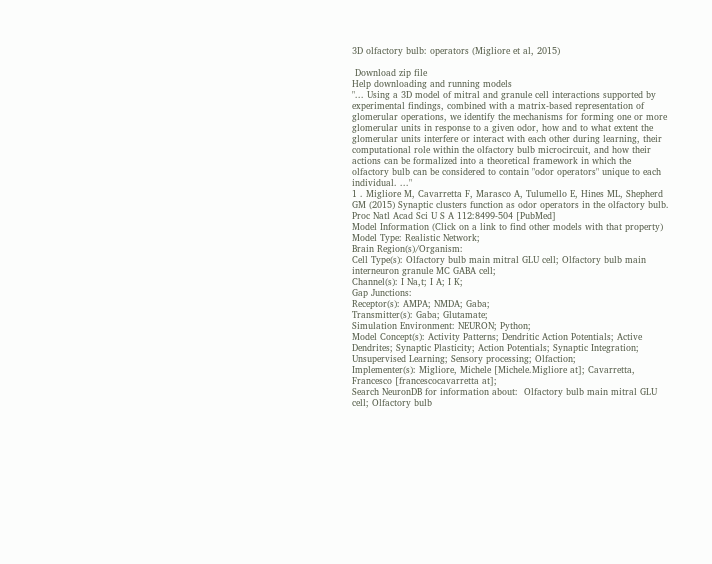3D olfactory bulb: operators (Migliore et al, 2015)

 Download zip file
Help downloading and running models
"... Using a 3D model of mitral and granule cell interactions supported by experimental findings, combined with a matrix-based representation of glomerular operations, we identify the mechanisms for forming one or more glomerular units in response to a given odor, how and to what extent the glomerular units interfere or interact with each other during learning, their computational role within the olfactory bulb microcircuit, and how their actions can be formalized into a theoretical framework in which the olfactory bulb can be considered to contain "odor operators" unique to each individual. ..."
1 . Migliore M, Cavarretta F, Marasco A, Tulumello E, Hines ML, Shepherd GM (2015) Synaptic clusters function as odor operators in the olfactory bulb. Proc Natl Acad Sci U S A 112:8499-504 [PubMed]
Model Information (Click on a link to find other models with that property)
Model Type: Realistic Network;
Brain Region(s)/Organism:
Cell Type(s): Olfactory bulb main mitral GLU cell; Olfactory bulb main interneuron granule MC GABA cell;
Channel(s): I Na,t; I A; I K;
Gap Junctions:
Receptor(s): AMPA; NMDA; Gaba;
Transmitter(s): Gaba; Glutamate;
Simulation Environment: NEURON; Python;
Model Concept(s): Activity Patterns; Dendritic Action Potentials; Active Dendrites; Synaptic Plasticity; Action Potentials; Synaptic Integration; Unsupervised Learning; Sensory processing; Olfaction;
Implementer(s): Migliore, Michele [Michele.Migliore at]; Cavarretta, Francesco [francescocavarretta at];
Search NeuronDB for information about:  Olfactory bulb main mitral GLU cell; Olfactory bulb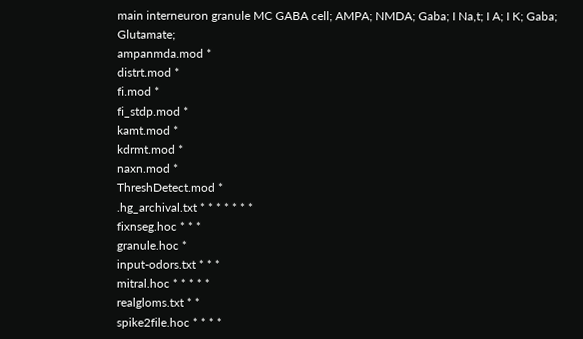main interneuron granule MC GABA cell; AMPA; NMDA; Gaba; I Na,t; I A; I K; Gaba; Glutamate;
ampanmda.mod *
distrt.mod *
fi.mod *
fi_stdp.mod *
kamt.mod *
kdrmt.mod *
naxn.mod *
ThreshDetect.mod *
.hg_archival.txt * * * * * * *
fixnseg.hoc * * *
granule.hoc *
input-odors.txt * * *
mitral.hoc * * * * *
realgloms.txt * *
spike2file.hoc * * * *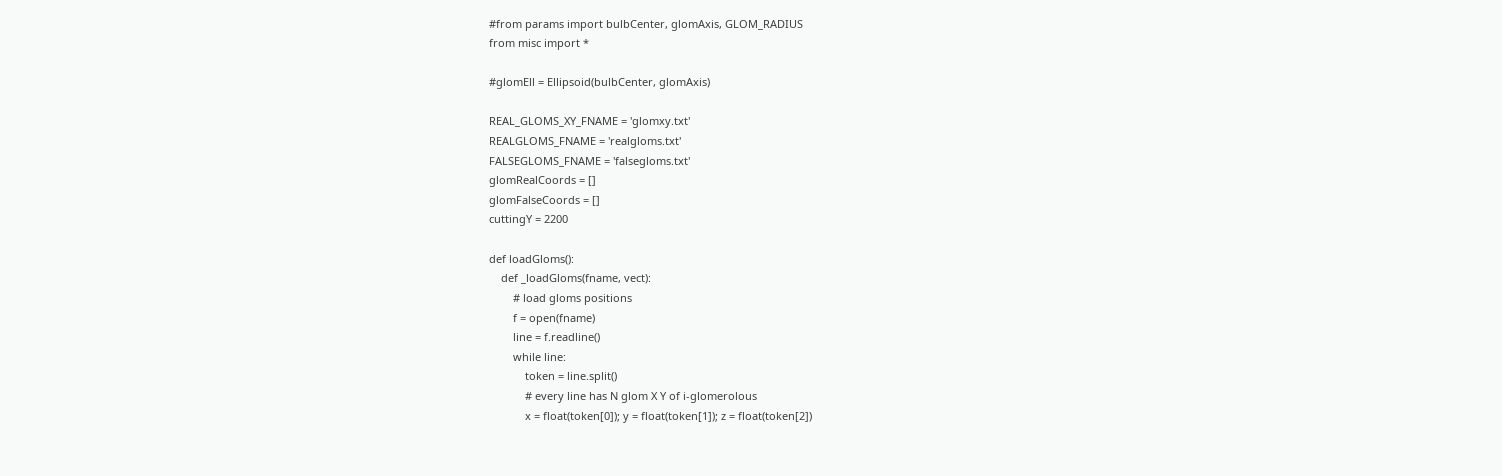#from params import bulbCenter, glomAxis, GLOM_RADIUS
from misc import *

#glomEll = Ellipsoid(bulbCenter, glomAxis)

REAL_GLOMS_XY_FNAME = 'glomxy.txt'
REALGLOMS_FNAME = 'realgloms.txt'
FALSEGLOMS_FNAME = 'falsegloms.txt'
glomRealCoords = []
glomFalseCoords = []
cuttingY = 2200

def loadGloms():
    def _loadGloms(fname, vect):
        # load gloms positions
        f = open(fname)
        line = f.readline()
        while line:
            token = line.split()
            # every line has N glom X Y of i-glomerolous
            x = float(token[0]); y = float(token[1]); z = float(token[2])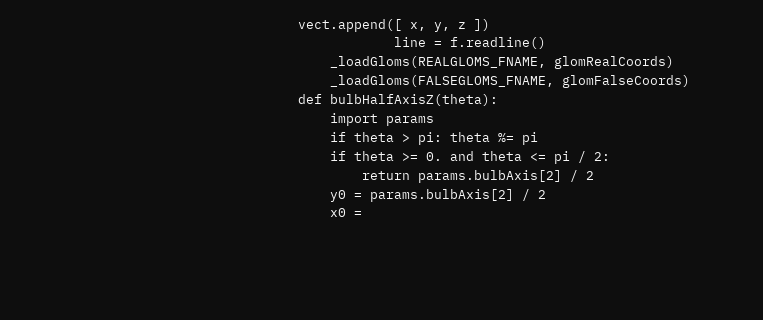vect.append([ x, y, z ])
            line = f.readline()
    _loadGloms(REALGLOMS_FNAME, glomRealCoords)
    _loadGloms(FALSEGLOMS_FNAME, glomFalseCoords)
def bulbHalfAxisZ(theta):
    import params
    if theta > pi: theta %= pi
    if theta >= 0. and theta <= pi / 2:
        return params.bulbAxis[2] / 2
    y0 = params.bulbAxis[2] / 2
    x0 =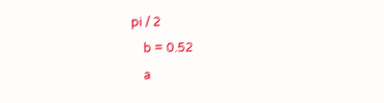pi / 2
    b = 0.52
    a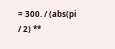= 300. / (abs(pi / 2) **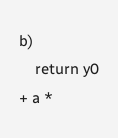b)
    return y0 + a *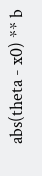abs(theta - x0) ** b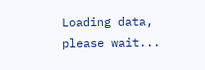Loading data, please wait...